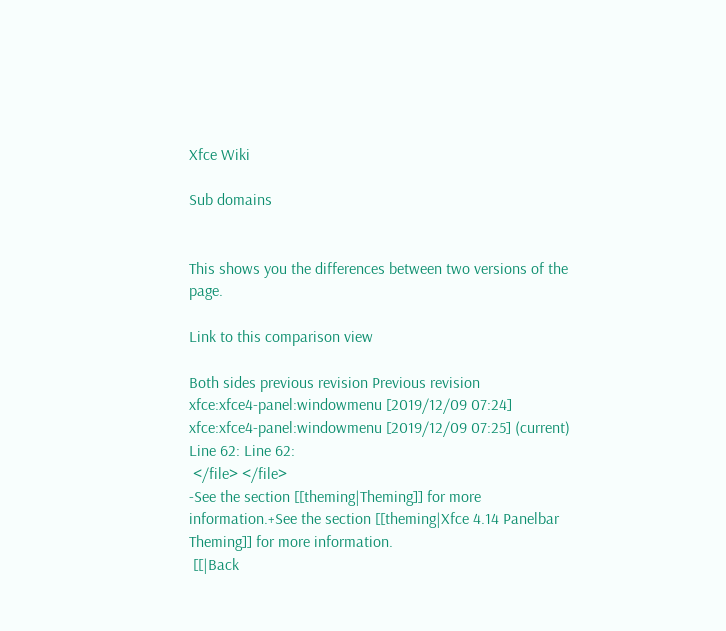Xfce Wiki

Sub domains


This shows you the differences between two versions of the page.

Link to this comparison view

Both sides previous revision Previous revision
xfce:xfce4-panel:windowmenu [2019/12/09 07:24]
xfce:xfce4-panel:windowmenu [2019/12/09 07:25] (current)
Line 62: Line 62:
 </file> </file>
-See the section [[theming|Theming]] for more information.+See the section [[theming|Xfce 4.14 Panelbar Theming]] for more information.
 [[|Back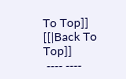To Top]] [[|Back To Top]]
 ---- ----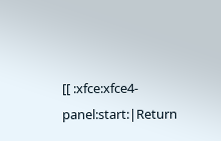[[ :xfce:xfce4-panel:start:|Return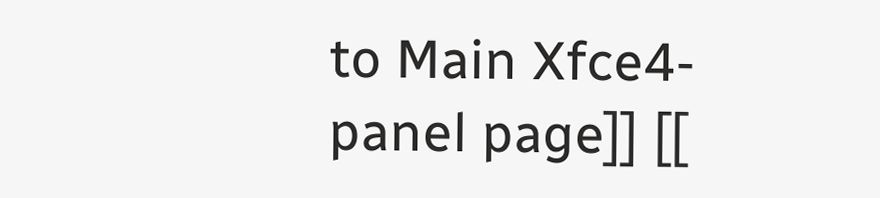to Main Xfce4-panel page]] [[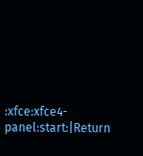:xfce:xfce4-panel:start:|Return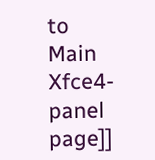to Main Xfce4-panel page]]